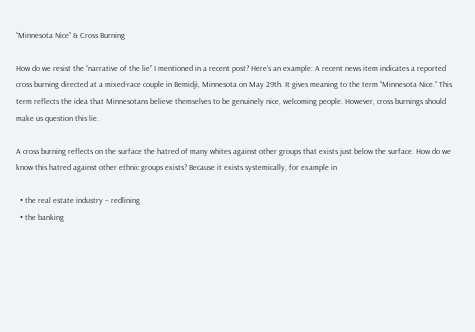“Minnesota Nice” & Cross Burning

How do we resist the “narrative of the lie” I mentioned in a recent post? Here’s an example: A recent news item indicates a reported cross burning directed at a mixed-race couple in Bemidji, Minnesota on May 29th. It gives meaning to the term “Minnesota Nice.” This term reflects the idea that Minnesotans believe themselves to be genuinely nice, welcoming people. However, cross burnings should make us question this lie.

A cross burning reflects on the surface the hatred of many whites against other groups that exists just below the surface. How do we know this hatred against other ethnic groups exists? Because it exists systemically, for example in

  • the real estate industry – redlining
  • the banking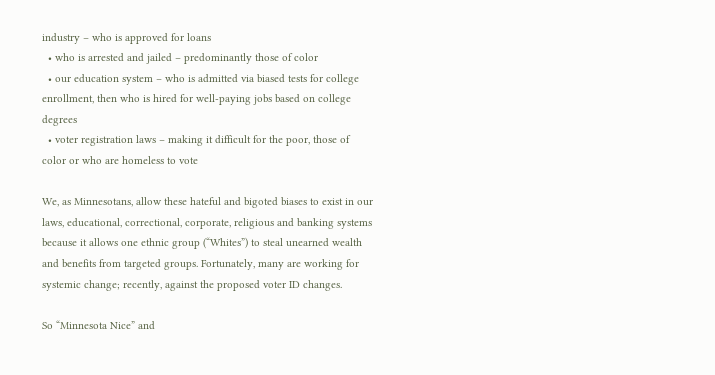industry – who is approved for loans
  • who is arrested and jailed – predominantly those of color
  • our education system – who is admitted via biased tests for college enrollment, then who is hired for well-paying jobs based on college degrees
  • voter registration laws – making it difficult for the poor, those of color or who are homeless to vote

We, as Minnesotans, allow these hateful and bigoted biases to exist in our laws, educational, correctional, corporate, religious and banking systems because it allows one ethnic group (“Whites”) to steal unearned wealth and benefits from targeted groups. Fortunately, many are working for systemic change; recently, against the proposed voter ID changes.

So “Minnesota Nice” and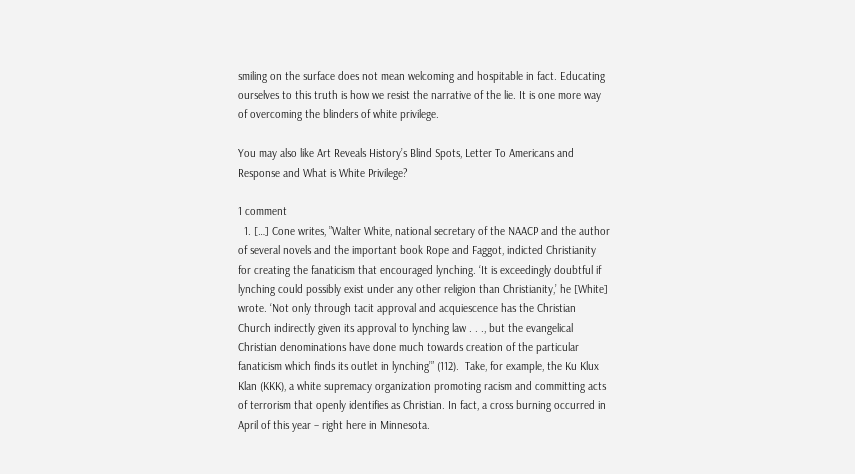smiling on the surface does not mean welcoming and hospitable in fact. Educating ourselves to this truth is how we resist the narrative of the lie. It is one more way of overcoming the blinders of white privilege.

You may also like Art Reveals History’s Blind Spots, Letter To Americans and Response and What is White Privilege?

1 comment
  1. […] Cone writes, ”Walter White, national secretary of the NAACP and the author of several novels and the important book Rope and Faggot, indicted Christianity for creating the fanaticism that encouraged lynching. ‘It is exceedingly doubtful if lynching could possibly exist under any other religion than Christianity,’ he [White] wrote. ‘Not only through tacit approval and acquiescence has the Christian Church indirectly given its approval to lynching law . . ., but the evangelical Christian denominations have done much towards creation of the particular fanaticism which finds its outlet in lynching’” (112).  Take, for example, the Ku Klux Klan (KKK), a white supremacy organization promoting racism and committing acts of terrorism that openly identifies as Christian. In fact, a cross burning occurred in April of this year – right here in Minnesota.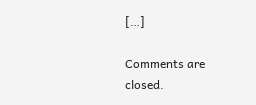[…]

Comments are closed.